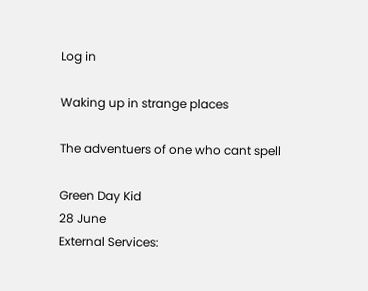Log in

Waking up in strange places

The adventuers of one who cant spell

Green Day Kid
28 June
External Services: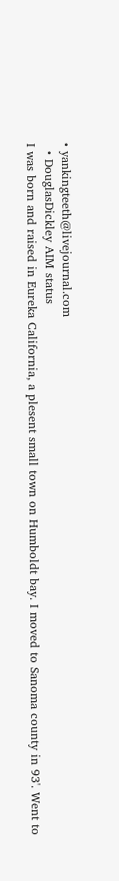• yankingteeth@livejournal.com
  • DouglasDickley AIM status
I was born and raised in Eureka California, a plesent small town on Humboldt bay. I moved to Sanoma county in 93'. Went to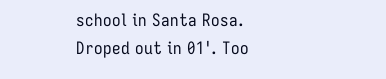school in Santa Rosa. Droped out in 01'. Too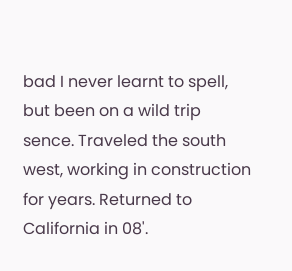bad I never learnt to spell, but been on a wild trip sence. Traveled the south west, working in construction for years. Returned to California in 08'.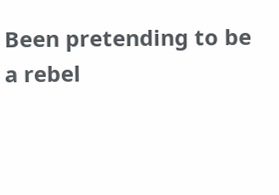Been pretending to be a rebel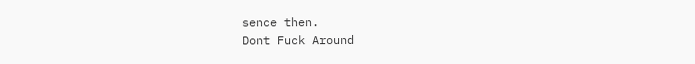sence then.
Dont Fuck Around